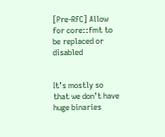[Pre-RFC] Allow for core::fmt to be replaced or disabled


It’s mostly so that we don’t have huge binaries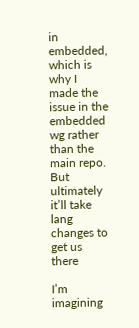in embedded, which is why I made the issue in the embedded wg rather than the main repo. But ultimately it’ll take lang changes to get us there

I’m imagining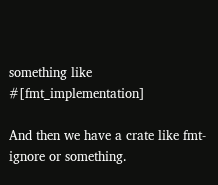something like #[fmt_implementation]

And then we have a crate like fmt-ignore or something.